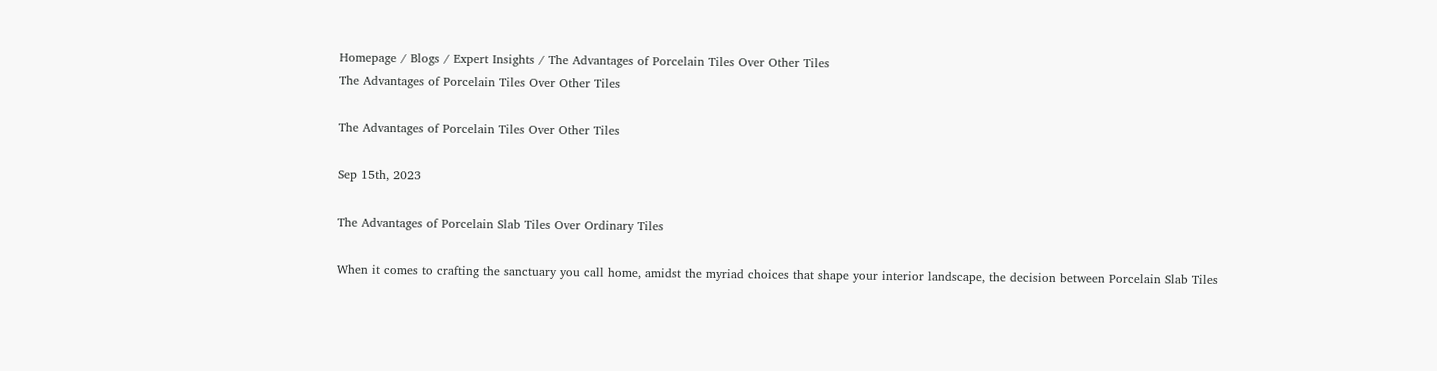Homepage / Blogs / Expert Insights / The Advantages of Porcelain Tiles Over Other Tiles
The Advantages of Porcelain Tiles Over Other Tiles

The Advantages of Porcelain Tiles Over Other Tiles

Sep 15th, 2023

The Advantages of Porcelain Slab Tiles Over Ordinary Tiles

When it comes to crafting the sanctuary you call home, amidst the myriad choices that shape your interior landscape, the decision between Porcelain Slab Tiles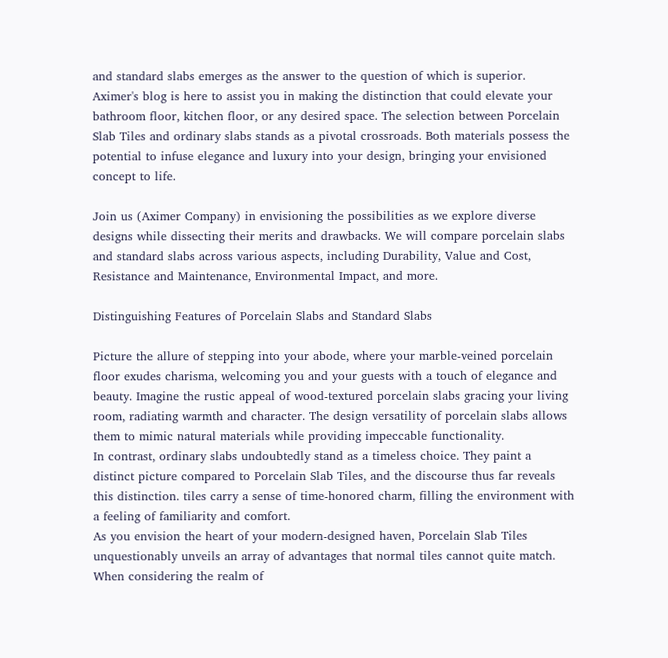and standard slabs emerges as the answer to the question of which is superior. Aximer's blog is here to assist you in making the distinction that could elevate your bathroom floor, kitchen floor, or any desired space. The selection between Porcelain Slab Tiles and ordinary slabs stands as a pivotal crossroads. Both materials possess the potential to infuse elegance and luxury into your design, bringing your envisioned concept to life.

Join us (Aximer Company) in envisioning the possibilities as we explore diverse designs while dissecting their merits and drawbacks. We will compare porcelain slabs and standard slabs across various aspects, including Durability, Value and Cost, Resistance and Maintenance, Environmental Impact, and more.

Distinguishing Features of Porcelain Slabs and Standard Slabs

Picture the allure of stepping into your abode, where your marble-veined porcelain floor exudes charisma, welcoming you and your guests with a touch of elegance and beauty. Imagine the rustic appeal of wood-textured porcelain slabs gracing your living room, radiating warmth and character. The design versatility of porcelain slabs allows them to mimic natural materials while providing impeccable functionality.
In contrast, ordinary slabs undoubtedly stand as a timeless choice. They paint a distinct picture compared to Porcelain Slab Tiles, and the discourse thus far reveals this distinction. tiles carry a sense of time-honored charm, filling the environment with a feeling of familiarity and comfort.
As you envision the heart of your modern-designed haven, Porcelain Slab Tiles unquestionably unveils an array of advantages that normal tiles cannot quite match. When considering the realm of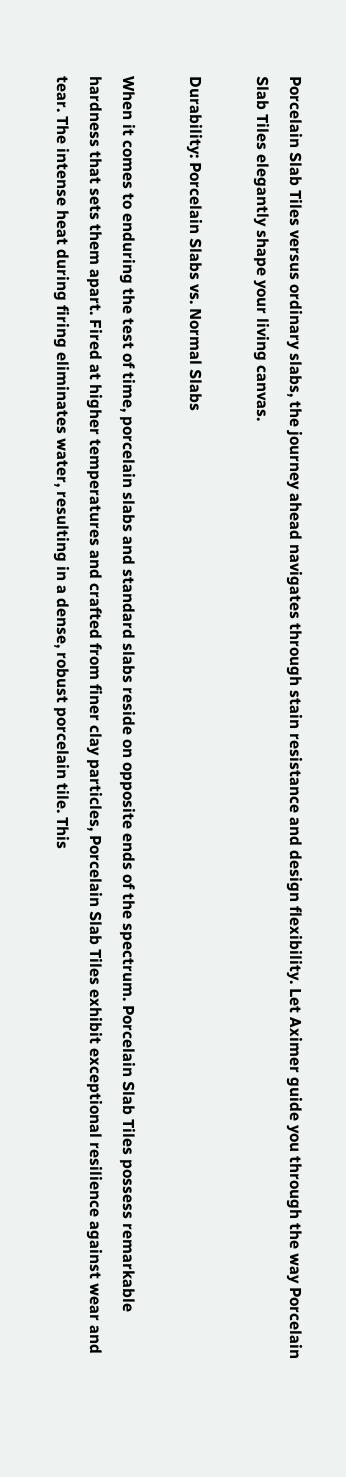Porcelain Slab Tiles versus ordinary slabs, the journey ahead navigates through stain resistance and design flexibility. Let Aximer guide you through the way Porcelain Slab Tiles elegantly shape your living canvas.

Durability: Porcelain Slabs vs. Normal Slabs

When it comes to enduring the test of time, porcelain slabs and standard slabs reside on opposite ends of the spectrum. Porcelain Slab Tiles possess remarkable hardness that sets them apart. Fired at higher temperatures and crafted from finer clay particles, Porcelain Slab Tiles exhibit exceptional resilience against wear and tear. The intense heat during firing eliminates water, resulting in a dense, robust porcelain tile. This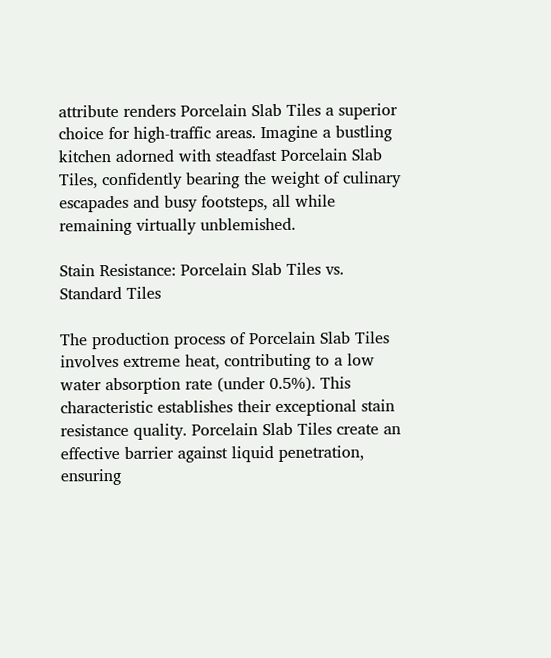attribute renders Porcelain Slab Tiles a superior choice for high-traffic areas. Imagine a bustling kitchen adorned with steadfast Porcelain Slab Tiles, confidently bearing the weight of culinary escapades and busy footsteps, all while remaining virtually unblemished.

Stain Resistance: Porcelain Slab Tiles vs. Standard Tiles

The production process of Porcelain Slab Tiles involves extreme heat, contributing to a low water absorption rate (under 0.5%). This characteristic establishes their exceptional stain resistance quality. Porcelain Slab Tiles create an effective barrier against liquid penetration, ensuring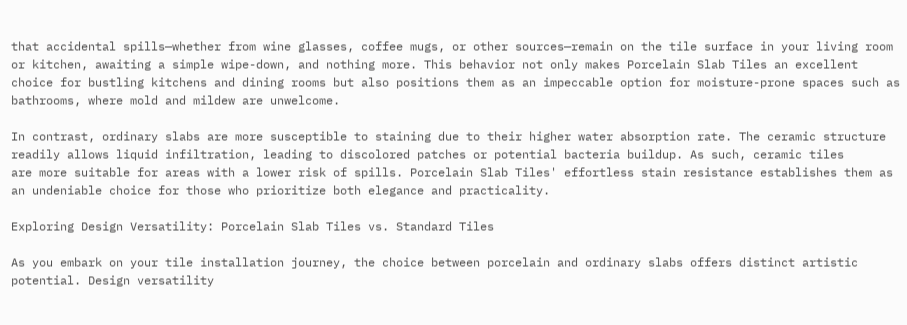that accidental spills—whether from wine glasses, coffee mugs, or other sources—remain on the tile surface in your living room or kitchen, awaiting a simple wipe-down, and nothing more. This behavior not only makes Porcelain Slab Tiles an excellent choice for bustling kitchens and dining rooms but also positions them as an impeccable option for moisture-prone spaces such as bathrooms, where mold and mildew are unwelcome.

In contrast, ordinary slabs are more susceptible to staining due to their higher water absorption rate. The ceramic structure readily allows liquid infiltration, leading to discolored patches or potential bacteria buildup. As such, ceramic tiles
are more suitable for areas with a lower risk of spills. Porcelain Slab Tiles' effortless stain resistance establishes them as an undeniable choice for those who prioritize both elegance and practicality.

Exploring Design Versatility: Porcelain Slab Tiles vs. Standard Tiles

As you embark on your tile installation journey, the choice between porcelain and ordinary slabs offers distinct artistic potential. Design versatility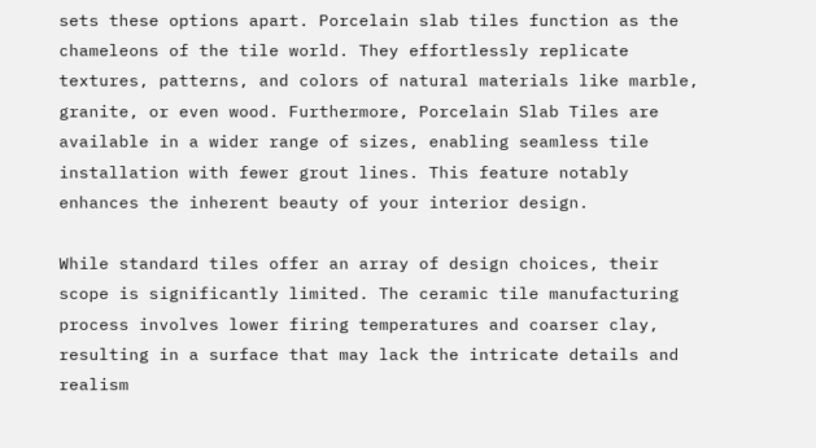sets these options apart. Porcelain slab tiles function as the chameleons of the tile world. They effortlessly replicate textures, patterns, and colors of natural materials like marble, granite, or even wood. Furthermore, Porcelain Slab Tiles are available in a wider range of sizes, enabling seamless tile installation with fewer grout lines. This feature notably enhances the inherent beauty of your interior design.

While standard tiles offer an array of design choices, their scope is significantly limited. The ceramic tile manufacturing process involves lower firing temperatures and coarser clay, resulting in a surface that may lack the intricate details and realism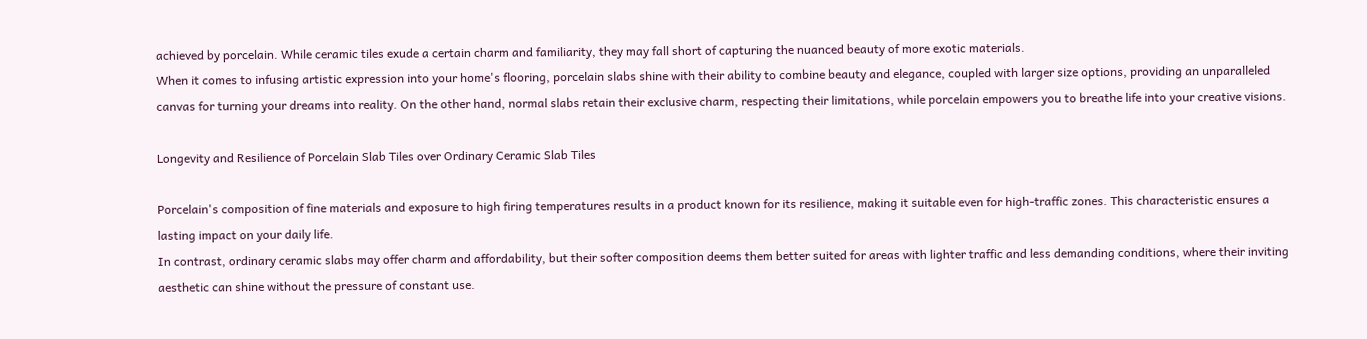achieved by porcelain. While ceramic tiles exude a certain charm and familiarity, they may fall short of capturing the nuanced beauty of more exotic materials.
When it comes to infusing artistic expression into your home's flooring, porcelain slabs shine with their ability to combine beauty and elegance, coupled with larger size options, providing an unparalleled canvas for turning your dreams into reality. On the other hand, normal slabs retain their exclusive charm, respecting their limitations, while porcelain empowers you to breathe life into your creative visions.

Longevity and Resilience of Porcelain Slab Tiles over Ordinary Ceramic Slab Tiles

Porcelain's composition of fine materials and exposure to high firing temperatures results in a product known for its resilience, making it suitable even for high-traffic zones. This characteristic ensures a lasting impact on your daily life.
In contrast, ordinary ceramic slabs may offer charm and affordability, but their softer composition deems them better suited for areas with lighter traffic and less demanding conditions, where their inviting aesthetic can shine without the pressure of constant use.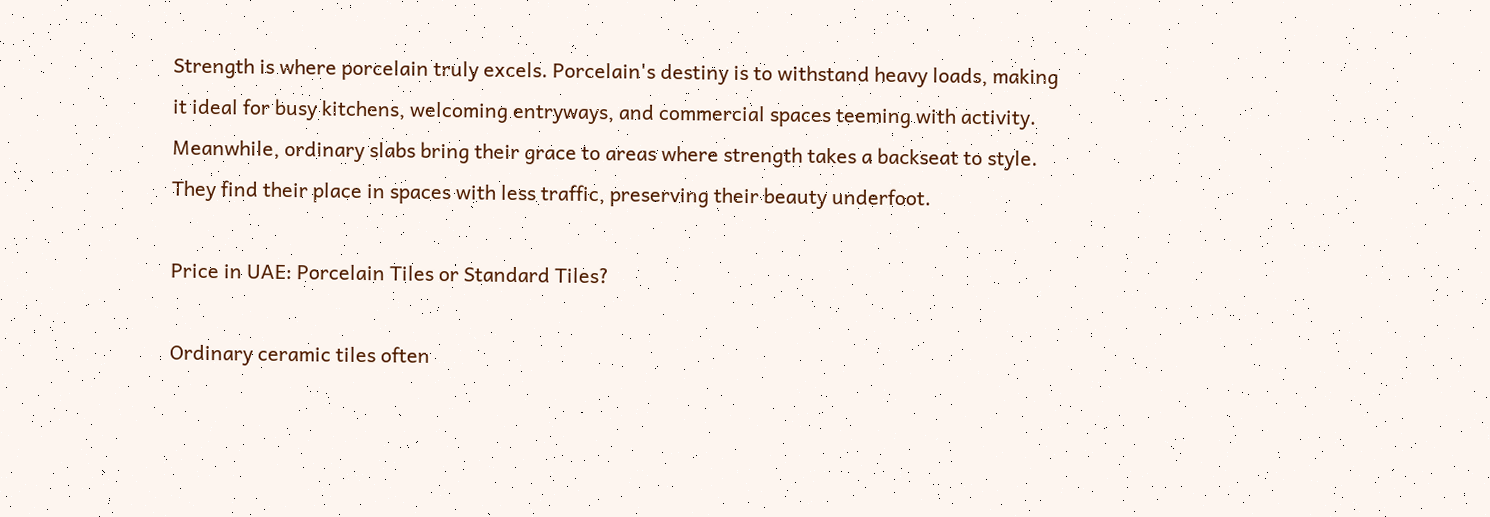Strength is where porcelain truly excels. Porcelain's destiny is to withstand heavy loads, making it ideal for busy kitchens, welcoming entryways, and commercial spaces teeming with activity.
Meanwhile, ordinary slabs bring their grace to areas where strength takes a backseat to style. They find their place in spaces with less traffic, preserving their beauty underfoot.

Price in UAE: Porcelain Tiles or Standard Tiles?

Ordinary ceramic tiles often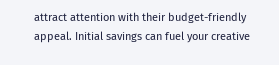attract attention with their budget-friendly appeal. Initial savings can fuel your creative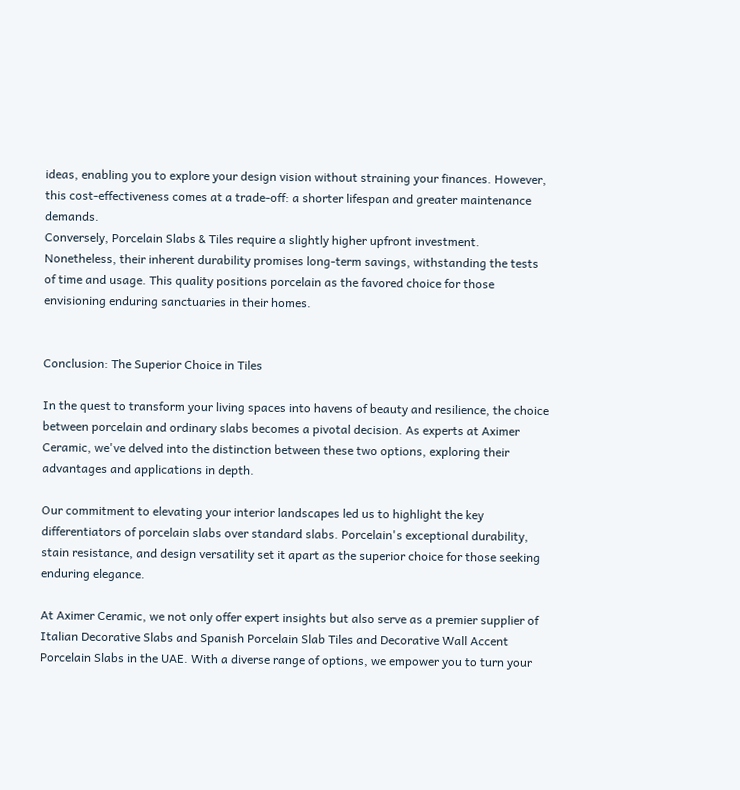ideas, enabling you to explore your design vision without straining your finances. However, this cost-effectiveness comes at a trade-off: a shorter lifespan and greater maintenance demands.
Conversely, Porcelain Slabs & Tiles require a slightly higher upfront investment. Nonetheless, their inherent durability promises long-term savings, withstanding the tests of time and usage. This quality positions porcelain as the favored choice for those envisioning enduring sanctuaries in their homes.


Conclusion: The Superior Choice in Tiles

In the quest to transform your living spaces into havens of beauty and resilience, the choice between porcelain and ordinary slabs becomes a pivotal decision. As experts at Aximer Ceramic, we've delved into the distinction between these two options, exploring their advantages and applications in depth.

Our commitment to elevating your interior landscapes led us to highlight the key differentiators of porcelain slabs over standard slabs. Porcelain's exceptional durability, stain resistance, and design versatility set it apart as the superior choice for those seeking enduring elegance.

At Aximer Ceramic, we not only offer expert insights but also serve as a premier supplier of Italian Decorative Slabs and Spanish Porcelain Slab Tiles and Decorative Wall Accent Porcelain Slabs in the UAE. With a diverse range of options, we empower you to turn your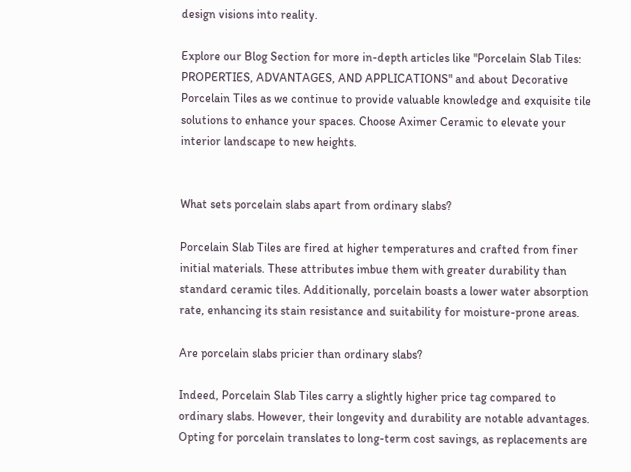design visions into reality.

Explore our Blog Section for more in-depth articles like "Porcelain Slab Tiles: PROPERTIES, ADVANTAGES, AND APPLICATIONS" and about Decorative Porcelain Tiles as we continue to provide valuable knowledge and exquisite tile solutions to enhance your spaces. Choose Aximer Ceramic to elevate your interior landscape to new heights.


What sets porcelain slabs apart from ordinary slabs?

Porcelain Slab Tiles are fired at higher temperatures and crafted from finer initial materials. These attributes imbue them with greater durability than standard ceramic tiles. Additionally, porcelain boasts a lower water absorption rate, enhancing its stain resistance and suitability for moisture-prone areas.

Are porcelain slabs pricier than ordinary slabs?

Indeed, Porcelain Slab Tiles carry a slightly higher price tag compared to ordinary slabs. However, their longevity and durability are notable advantages. Opting for porcelain translates to long-term cost savings, as replacements are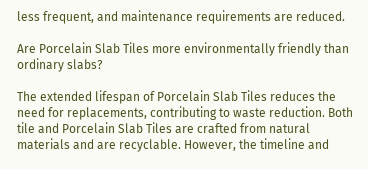less frequent, and maintenance requirements are reduced.

Are Porcelain Slab Tiles more environmentally friendly than ordinary slabs?

The extended lifespan of Porcelain Slab Tiles reduces the need for replacements, contributing to waste reduction. Both tile and Porcelain Slab Tiles are crafted from natural materials and are recyclable. However, the timeline and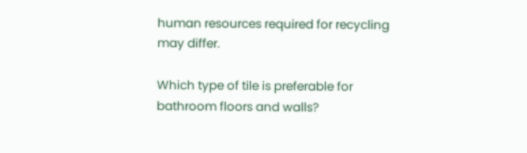human resources required for recycling may differ.

Which type of tile is preferable for bathroom floors and walls?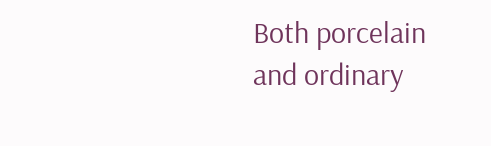Both porcelain and ordinary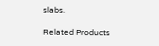slabs.

Related Products